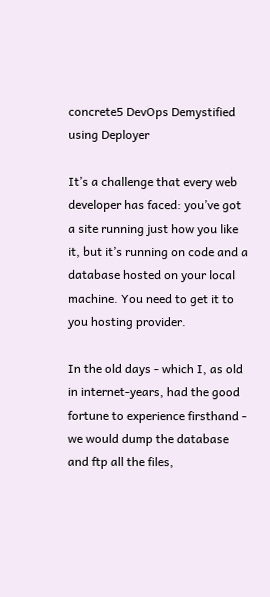concrete5 DevOps Demystified using Deployer

It’s a challenge that every web developer has faced: you’ve got a site running just how you like it, but it’s running on code and a database hosted on your local machine. You need to get it to you hosting provider.

In the old days - which I, as old in internet-years, had the good fortune to experience firsthand - we would dump the database and ftp all the files,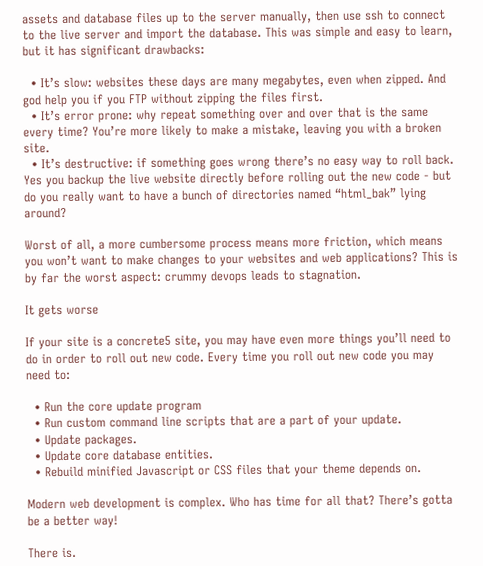assets and database files up to the server manually, then use ssh to connect to the live server and import the database. This was simple and easy to learn, but it has significant drawbacks:

  • It’s slow: websites these days are many megabytes, even when zipped. And god help you if you FTP without zipping the files first.
  • It’s error prone: why repeat something over and over that is the same every time? You’re more likely to make a mistake, leaving you with a broken site.
  • It’s destructive: if something goes wrong there’s no easy way to roll back. Yes you backup the live website directly before rolling out the new code - but do you really want to have a bunch of directories named “html_bak” lying around?

Worst of all, a more cumbersome process means more friction, which means you won’t want to make changes to your websites and web applications? This is by far the worst aspect: crummy devops leads to stagnation.

It gets worse

If your site is a concrete5 site, you may have even more things you’ll need to do in order to roll out new code. Every time you roll out new code you may need to:

  • Run the core update program
  • Run custom command line scripts that are a part of your update.
  • Update packages.
  • Update core database entities.
  • Rebuild minified Javascript or CSS files that your theme depends on.

Modern web development is complex. Who has time for all that? There’s gotta be a better way!

There is.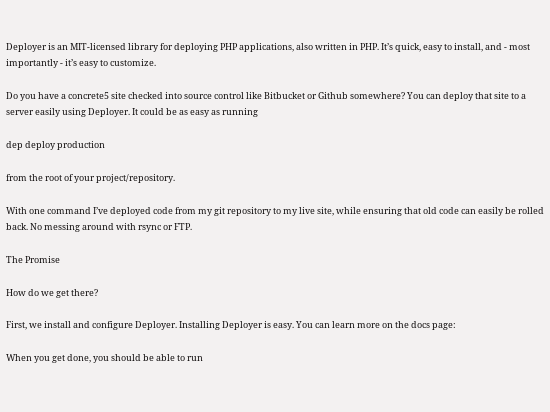Deployer is an MIT-licensed library for deploying PHP applications, also written in PHP. It’s quick, easy to install, and - most importantly - it’s easy to customize.

Do you have a concrete5 site checked into source control like Bitbucket or Github somewhere? You can deploy that site to a server easily using Deployer. It could be as easy as running

dep deploy production

from the root of your project/repository.

With one command I’ve deployed code from my git repository to my live site, while ensuring that old code can easily be rolled back. No messing around with rsync or FTP.

The Promise

How do we get there?

First, we install and configure Deployer. Installing Deployer is easy. You can learn more on the docs page:

When you get done, you should be able to run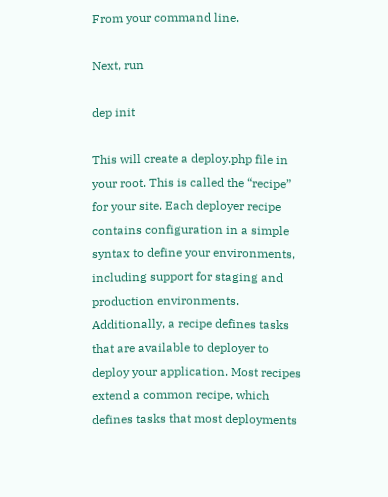From your command line.

Next, run

dep init

This will create a deploy.php file in your root. This is called the “recipe” for your site. Each deployer recipe contains configuration in a simple syntax to define your environments, including support for staging and production environments. Additionally, a recipe defines tasks that are available to deployer to deploy your application. Most recipes extend a common recipe, which defines tasks that most deployments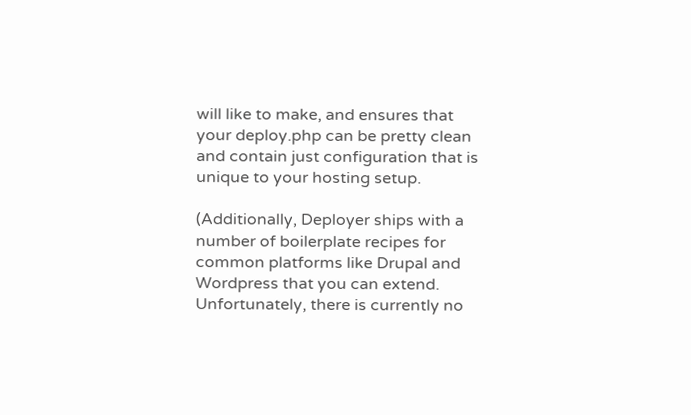will like to make, and ensures that your deploy.php can be pretty clean and contain just configuration that is unique to your hosting setup.

(Additionally, Deployer ships with a number of boilerplate recipes for common platforms like Drupal and Wordpress that you can extend. Unfortunately, there is currently no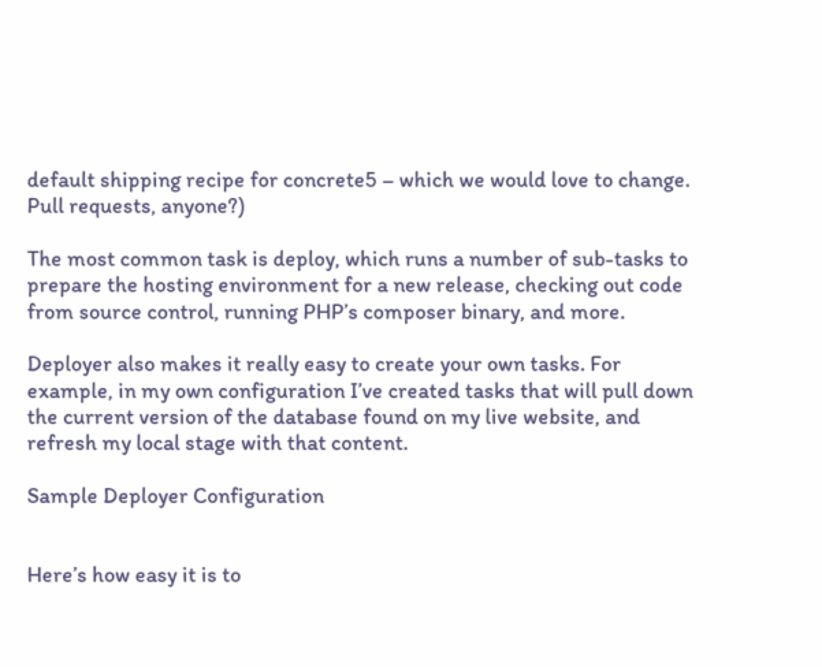default shipping recipe for concrete5 – which we would love to change. Pull requests, anyone?)

The most common task is deploy, which runs a number of sub-tasks to prepare the hosting environment for a new release, checking out code from source control, running PHP’s composer binary, and more.

Deployer also makes it really easy to create your own tasks. For example, in my own configuration I’ve created tasks that will pull down the current version of the database found on my live website, and refresh my local stage with that content.

Sample Deployer Configuration


Here’s how easy it is to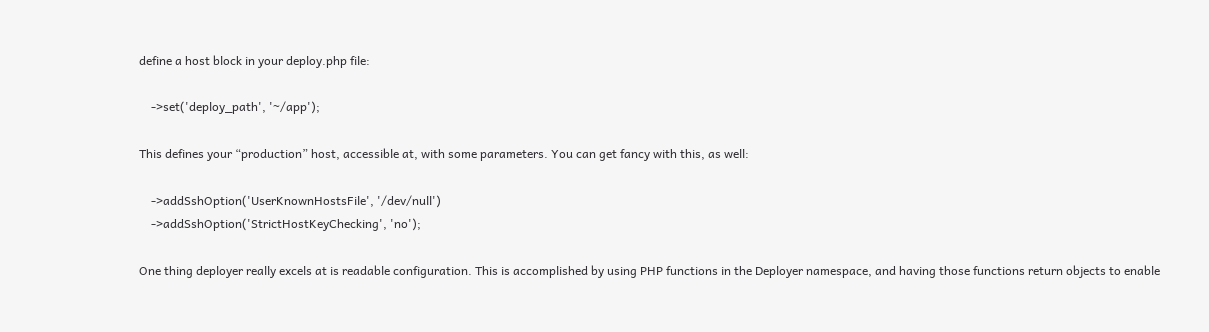define a host block in your deploy.php file:

    ->set('deploy_path', '~/app');

This defines your “production” host, accessible at, with some parameters. You can get fancy with this, as well:

    ->addSshOption('UserKnownHostsFile', '/dev/null')
    ->addSshOption('StrictHostKeyChecking', 'no');

One thing deployer really excels at is readable configuration. This is accomplished by using PHP functions in the Deployer namespace, and having those functions return objects to enable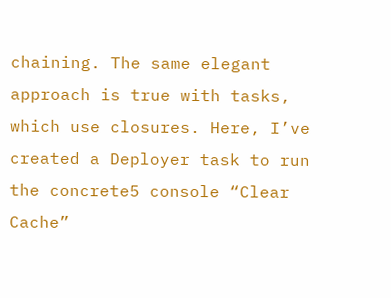chaining. The same elegant approach is true with tasks, which use closures. Here, I’ve created a Deployer task to run the concrete5 console “Clear Cache”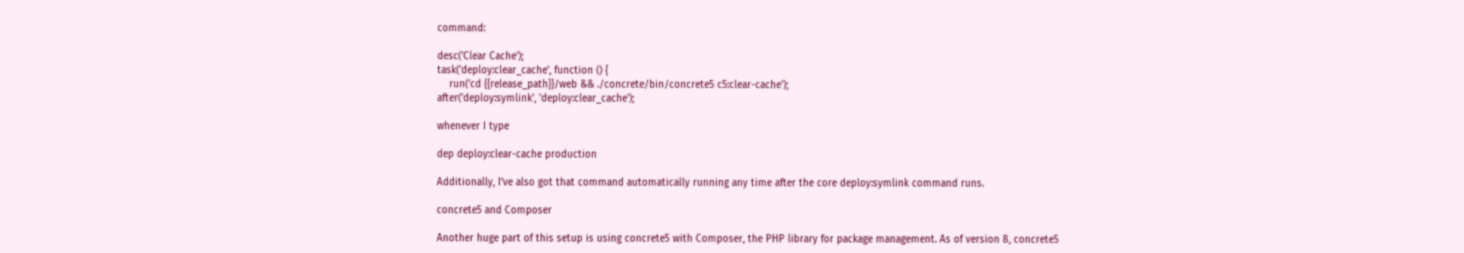command:

desc('Clear Cache');
task('deploy:clear_cache', function () {
    run('cd {{release_path}}/web && ./concrete/bin/concrete5 c5:clear-cache');
after('deploy:symlink', 'deploy:clear_cache');

whenever I type

dep deploy:clear-cache production

Additionally, I’ve also got that command automatically running any time after the core deploy:symlink command runs.

concrete5 and Composer

Another huge part of this setup is using concrete5 with Composer, the PHP library for package management. As of version 8, concrete5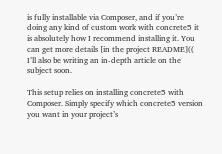is fully installable via Composer, and if you’re doing any kind of custom work with concrete5 it is absolutely how I recommend installing it. You can get more details [in the project README](( I’ll also be writing an in-depth article on the subject soon.

This setup relies on installing concrete5 with Composer. Simply specify which concrete5 version you want in your project’s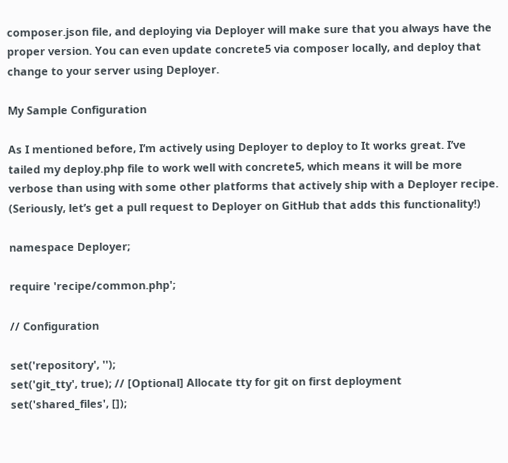composer.json file, and deploying via Deployer will make sure that you always have the proper version. You can even update concrete5 via composer locally, and deploy that change to your server using Deployer.

My Sample Configuration

As I mentioned before, I’m actively using Deployer to deploy to It works great. I’ve tailed my deploy.php file to work well with concrete5, which means it will be more verbose than using with some other platforms that actively ship with a Deployer recipe. (Seriously, let’s get a pull request to Deployer on GitHub that adds this functionality!)

namespace Deployer;

require 'recipe/common.php';

// Configuration

set('repository', '');
set('git_tty', true); // [Optional] Allocate tty for git on first deployment
set('shared_files', []);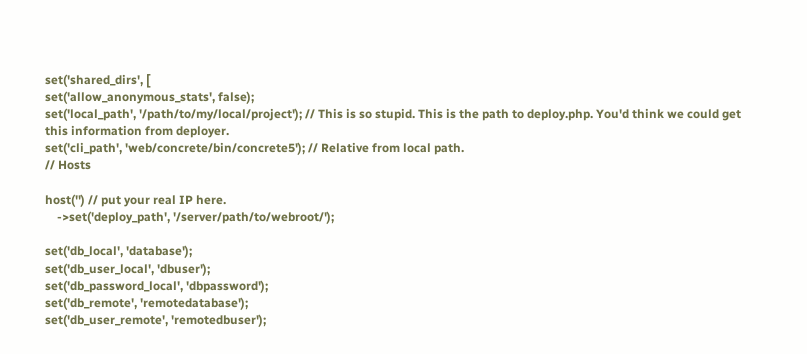set('shared_dirs', [
set('allow_anonymous_stats', false);
set('local_path', '/path/to/my/local/project'); // This is so stupid. This is the path to deploy.php. You'd think we could get this information from deployer.
set('cli_path', 'web/concrete/bin/concrete5'); // Relative from local path.
// Hosts

host('') // put your real IP here.
    ->set('deploy_path', '/server/path/to/webroot/');

set('db_local', 'database');
set('db_user_local', 'dbuser');
set('db_password_local', 'dbpassword');
set('db_remote', 'remotedatabase');
set('db_user_remote', 'remotedbuser');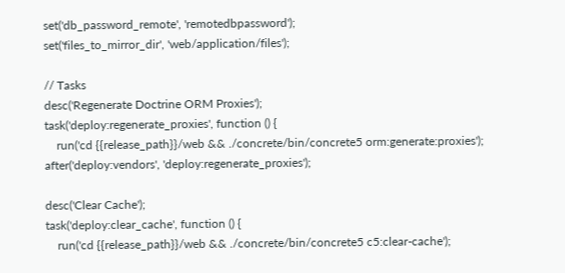set('db_password_remote', 'remotedbpassword');
set('files_to_mirror_dir', 'web/application/files');

// Tasks
desc('Regenerate Doctrine ORM Proxies');
task('deploy:regenerate_proxies', function () {
    run('cd {{release_path}}/web && ./concrete/bin/concrete5 orm:generate:proxies');
after('deploy:vendors', 'deploy:regenerate_proxies');

desc('Clear Cache');
task('deploy:clear_cache', function () {
    run('cd {{release_path}}/web && ./concrete/bin/concrete5 c5:clear-cache');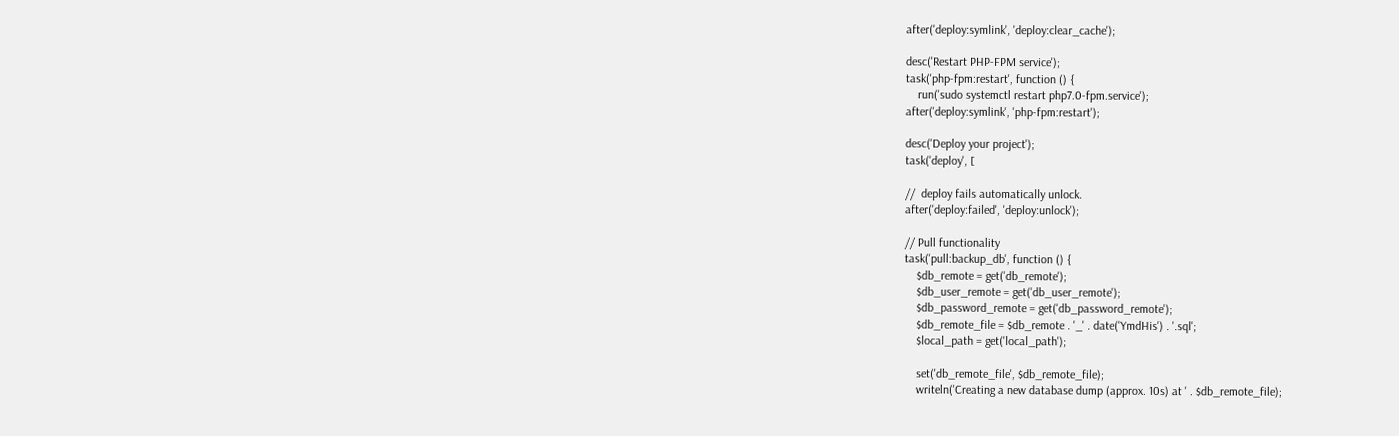after('deploy:symlink', 'deploy:clear_cache');

desc('Restart PHP-FPM service');
task('php-fpm:restart', function () {
    run('sudo systemctl restart php7.0-fpm.service');
after('deploy:symlink', 'php-fpm:restart');

desc('Deploy your project');
task('deploy', [

//  deploy fails automatically unlock.
after('deploy:failed', 'deploy:unlock');

// Pull functionality
task('pull:backup_db', function () {
    $db_remote = get('db_remote');
    $db_user_remote = get('db_user_remote');
    $db_password_remote = get('db_password_remote');
    $db_remote_file = $db_remote . '_' . date('YmdHis') . '.sql';
    $local_path = get('local_path');

    set('db_remote_file', $db_remote_file);
    writeln('Creating a new database dump (approx. 10s) at ' . $db_remote_file);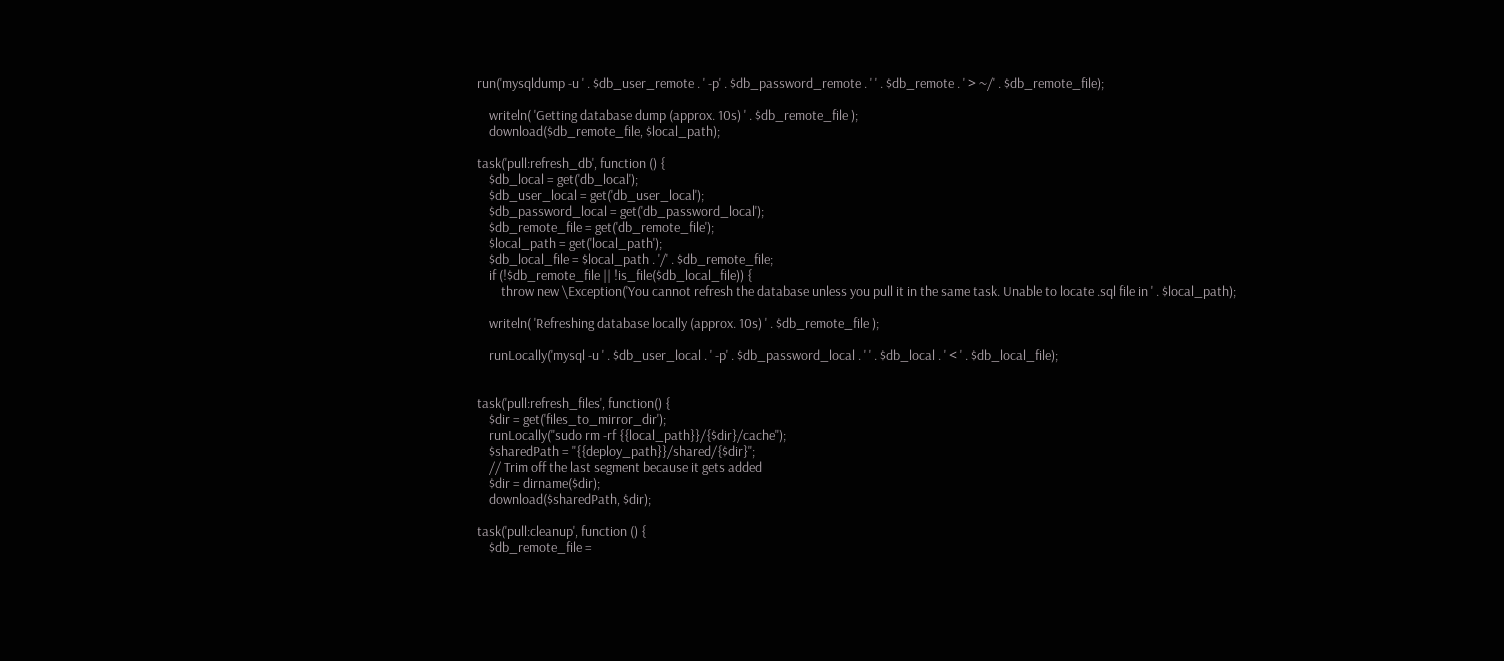run('mysqldump -u ' . $db_user_remote . ' -p' . $db_password_remote . ' ' . $db_remote . ' > ~/' . $db_remote_file);

    writeln( 'Getting database dump (approx. 10s) ' . $db_remote_file );
    download($db_remote_file, $local_path);

task('pull:refresh_db', function () {
    $db_local = get('db_local');
    $db_user_local = get('db_user_local');
    $db_password_local = get('db_password_local');
    $db_remote_file = get('db_remote_file');
    $local_path = get('local_path');
    $db_local_file = $local_path . '/' . $db_remote_file;
    if (!$db_remote_file || !is_file($db_local_file)) {
        throw new \Exception('You cannot refresh the database unless you pull it in the same task. Unable to locate .sql file in ' . $local_path);

    writeln( 'Refreshing database locally (approx. 10s) ' . $db_remote_file );

    runLocally('mysql -u ' . $db_user_local . ' -p' . $db_password_local . ' ' . $db_local . ' < ' . $db_local_file);


task('pull:refresh_files', function() {
    $dir = get('files_to_mirror_dir');
    runLocally("sudo rm -rf {{local_path}}/{$dir}/cache");
    $sharedPath = "{{deploy_path}}/shared/{$dir}";
    // Trim off the last segment because it gets added
    $dir = dirname($dir);
    download($sharedPath, $dir);

task('pull:cleanup', function () {
    $db_remote_file =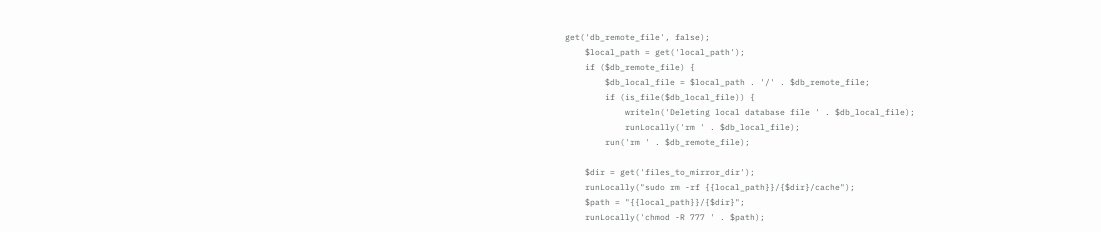get('db_remote_file', false);
    $local_path = get('local_path');
    if ($db_remote_file) {
        $db_local_file = $local_path . '/' . $db_remote_file;
        if (is_file($db_local_file)) {
            writeln('Deleting local database file ' . $db_local_file);
            runLocally('rm ' . $db_local_file);
        run('rm ' . $db_remote_file);

    $dir = get('files_to_mirror_dir');
    runLocally("sudo rm -rf {{local_path}}/{$dir}/cache");
    $path = "{{local_path}}/{$dir}";
    runLocally('chmod -R 777 ' . $path);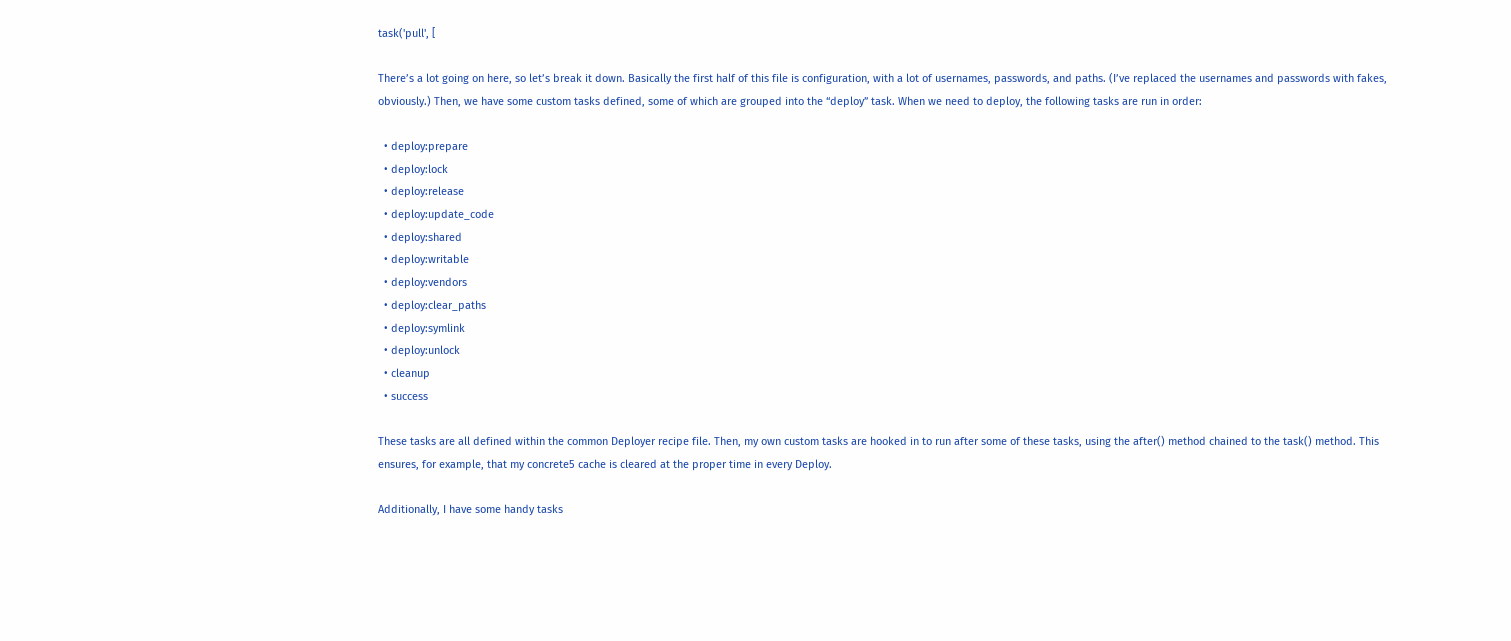task('pull', [

There’s a lot going on here, so let’s break it down. Basically the first half of this file is configuration, with a lot of usernames, passwords, and paths. (I’ve replaced the usernames and passwords with fakes, obviously.) Then, we have some custom tasks defined, some of which are grouped into the “deploy” task. When we need to deploy, the following tasks are run in order:

  • deploy:prepare
  • deploy:lock
  • deploy:release
  • deploy:update_code
  • deploy:shared
  • deploy:writable
  • deploy:vendors
  • deploy:clear_paths
  • deploy:symlink
  • deploy:unlock
  • cleanup
  • success

These tasks are all defined within the common Deployer recipe file. Then, my own custom tasks are hooked in to run after some of these tasks, using the after() method chained to the task() method. This ensures, for example, that my concrete5 cache is cleared at the proper time in every Deploy.

Additionally, I have some handy tasks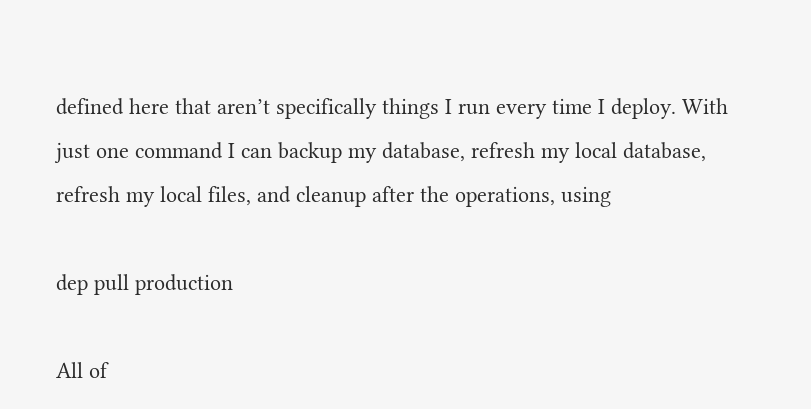defined here that aren’t specifically things I run every time I deploy. With just one command I can backup my database, refresh my local database, refresh my local files, and cleanup after the operations, using

dep pull production

All of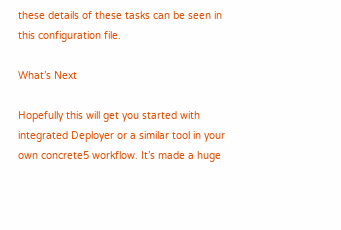these details of these tasks can be seen in this configuration file.

What’s Next

Hopefully this will get you started with integrated Deployer or a similar tool in your own concrete5 workflow. It’s made a huge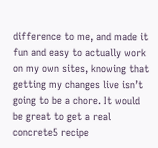difference to me, and made it fun and easy to actually work on my own sites, knowing that getting my changes live isn’t going to be a chore. It would be great to get a real concrete5 recipe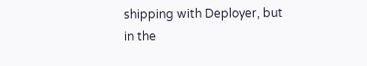shipping with Deployer, but in the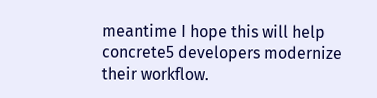meantime I hope this will help concrete5 developers modernize their workflow.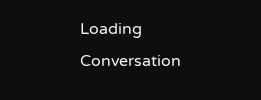Loading Conversation